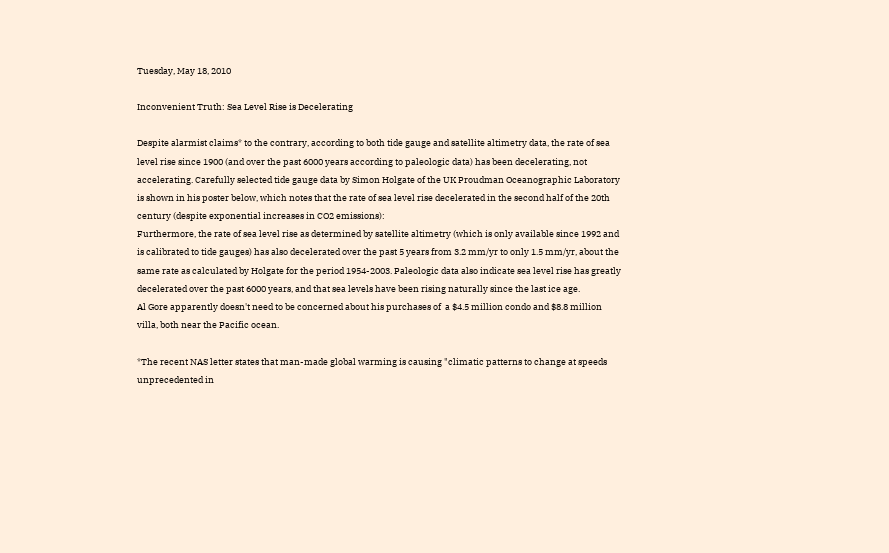Tuesday, May 18, 2010

Inconvenient Truth: Sea Level Rise is Decelerating

Despite alarmist claims* to the contrary, according to both tide gauge and satellite altimetry data, the rate of sea level rise since 1900 (and over the past 6000 years according to paleologic data) has been decelerating, not accelerating. Carefully selected tide gauge data by Simon Holgate of the UK Proudman Oceanographic Laboratory is shown in his poster below, which notes that the rate of sea level rise decelerated in the second half of the 20th century (despite exponential increases in CO2 emissions):
Furthermore, the rate of sea level rise as determined by satellite altimetry (which is only available since 1992 and is calibrated to tide gauges) has also decelerated over the past 5 years from 3.2 mm/yr to only 1.5 mm/yr, about the same rate as calculated by Holgate for the period 1954-2003. Paleologic data also indicate sea level rise has greatly decelerated over the past 6000 years, and that sea levels have been rising naturally since the last ice age.
Al Gore apparently doesn't need to be concerned about his purchases of  a $4.5 million condo and $8.8 million villa, both near the Pacific ocean.

*The recent NAS letter states that man-made global warming is causing "climatic patterns to change at speeds unprecedented in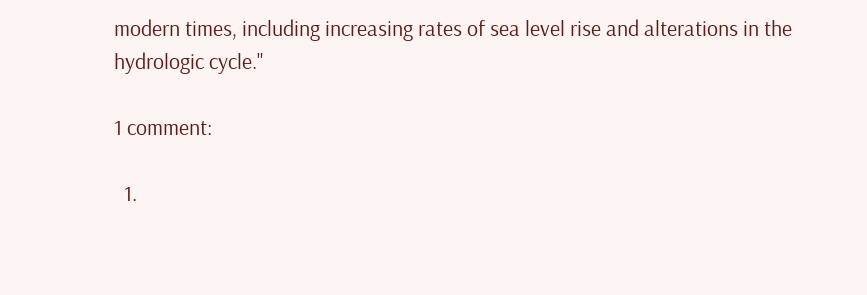modern times, including increasing rates of sea level rise and alterations in the hydrologic cycle."

1 comment:

  1.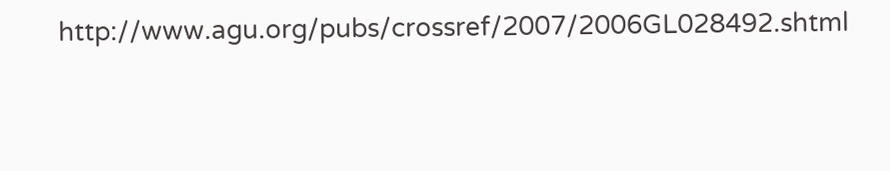http://www.agu.org/pubs/crossref/2007/2006GL028492.shtml